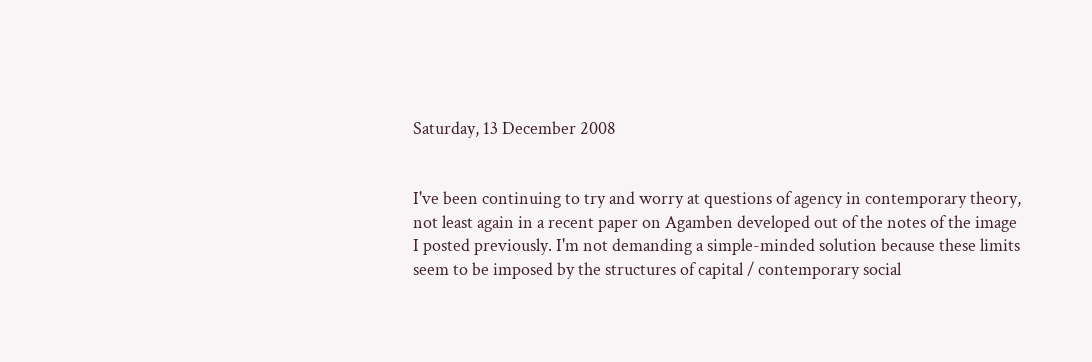Saturday, 13 December 2008


I've been continuing to try and worry at questions of agency in contemporary theory, not least again in a recent paper on Agamben developed out of the notes of the image I posted previously. I'm not demanding a simple-minded solution because these limits seem to be imposed by the structures of capital / contemporary social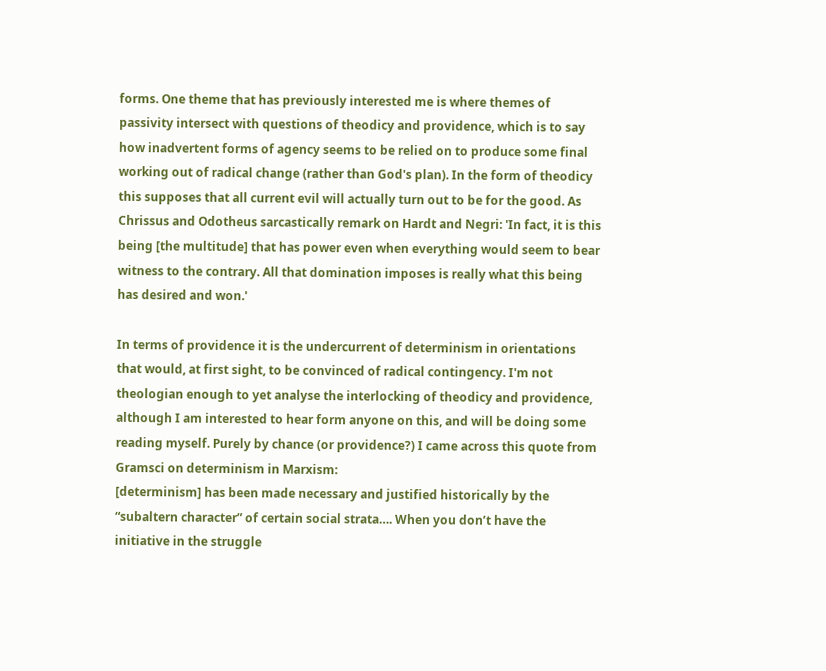forms. One theme that has previously interested me is where themes of passivity intersect with questions of theodicy and providence, which is to say how inadvertent forms of agency seems to be relied on to produce some final working out of radical change (rather than God's plan). In the form of theodicy this supposes that all current evil will actually turn out to be for the good. As Chrissus and Odotheus sarcastically remark on Hardt and Negri: 'In fact, it is this being [the multitude] that has power even when everything would seem to bear witness to the contrary. All that domination imposes is really what this being has desired and won.'

In terms of providence it is the undercurrent of determinism in orientations that would, at first sight, to be convinced of radical contingency. I'm not theologian enough to yet analyse the interlocking of theodicy and providence, although I am interested to hear form anyone on this, and will be doing some reading myself. Purely by chance (or providence?) I came across this quote from Gramsci on determinism in Marxism:
[determinism] has been made necessary and justified historically by the “subaltern character” of certain social strata…. When you don’t have the initiative in the struggle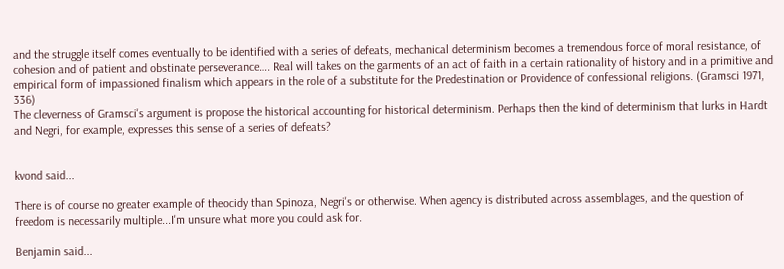and the struggle itself comes eventually to be identified with a series of defeats, mechanical determinism becomes a tremendous force of moral resistance, of cohesion and of patient and obstinate perseverance…. Real will takes on the garments of an act of faith in a certain rationality of history and in a primitive and empirical form of impassioned finalism which appears in the role of a substitute for the Predestination or Providence of confessional religions. (Gramsci 1971, 336)
The cleverness of Gramsci's argument is propose the historical accounting for historical determinism. Perhaps then the kind of determinism that lurks in Hardt and Negri, for example, expresses this sense of a series of defeats?


kvond said...

There is of course no greater example of theocidy than Spinoza, Negri's or otherwise. When agency is distributed across assemblages, and the question of freedom is necessarily multiple...I'm unsure what more you could ask for.

Benjamin said...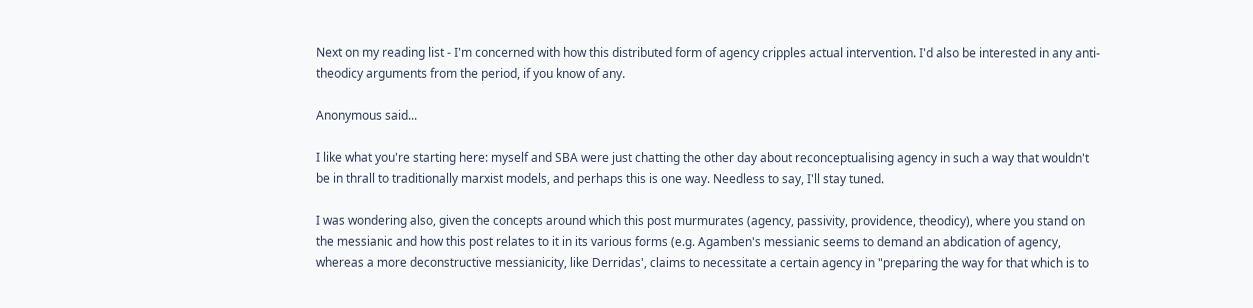Next on my reading list - I'm concerned with how this distributed form of agency cripples actual intervention. I'd also be interested in any anti-theodicy arguments from the period, if you know of any.

Anonymous said...

I like what you're starting here: myself and SBA were just chatting the other day about reconceptualising agency in such a way that wouldn't be in thrall to traditionally marxist models, and perhaps this is one way. Needless to say, I'll stay tuned.

I was wondering also, given the concepts around which this post murmurates (agency, passivity, providence, theodicy), where you stand on the messianic and how this post relates to it in its various forms (e.g. Agamben's messianic seems to demand an abdication of agency, whereas a more deconstructive messianicity, like Derridas', claims to necessitate a certain agency in "preparing the way for that which is to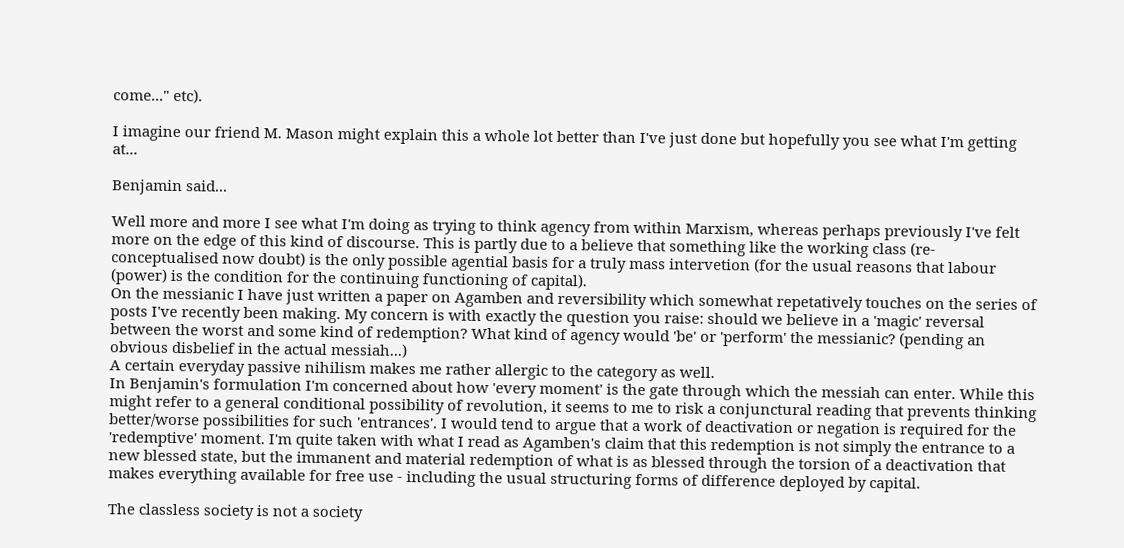come..." etc).

I imagine our friend M. Mason might explain this a whole lot better than I've just done but hopefully you see what I'm getting at...

Benjamin said...

Well more and more I see what I'm doing as trying to think agency from within Marxism, whereas perhaps previously I've felt more on the edge of this kind of discourse. This is partly due to a believe that something like the working class (re-conceptualised now doubt) is the only possible agential basis for a truly mass intervetion (for the usual reasons that labour (power) is the condition for the continuing functioning of capital).
On the messianic I have just written a paper on Agamben and reversibility which somewhat repetatively touches on the series of posts I've recently been making. My concern is with exactly the question you raise: should we believe in a 'magic' reversal between the worst and some kind of redemption? What kind of agency would 'be' or 'perform' the messianic? (pending an obvious disbelief in the actual messiah...)
A certain everyday passive nihilism makes me rather allergic to the category as well.
In Benjamin's formulation I'm concerned about how 'every moment' is the gate through which the messiah can enter. While this might refer to a general conditional possibility of revolution, it seems to me to risk a conjunctural reading that prevents thinking better/worse possibilities for such 'entrances'. I would tend to argue that a work of deactivation or negation is required for the 'redemptive' moment. I'm quite taken with what I read as Agamben's claim that this redemption is not simply the entrance to a new blessed state, but the immanent and material redemption of what is as blessed through the torsion of a deactivation that makes everything available for free use - including the usual structuring forms of difference deployed by capital.

The classless society is not a society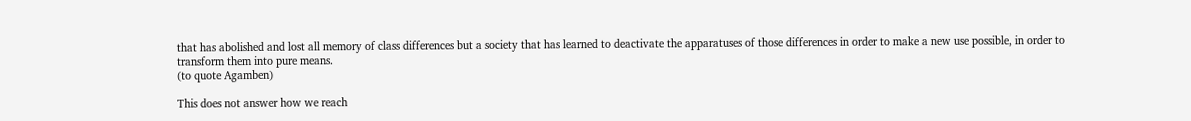that has abolished and lost all memory of class differences but a society that has learned to deactivate the apparatuses of those differences in order to make a new use possible, in order to transform them into pure means.
(to quote Agamben)

This does not answer how we reach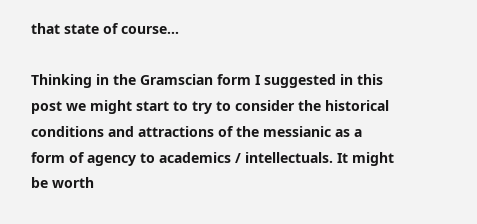that state of course...

Thinking in the Gramscian form I suggested in this post we might start to try to consider the historical conditions and attractions of the messianic as a form of agency to academics / intellectuals. It might be worth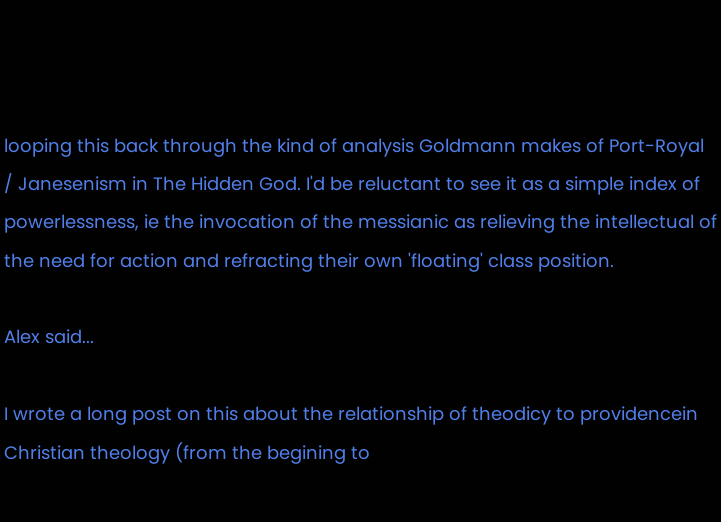looping this back through the kind of analysis Goldmann makes of Port-Royal / Janesenism in The Hidden God. I'd be reluctant to see it as a simple index of powerlessness, ie the invocation of the messianic as relieving the intellectual of the need for action and refracting their own 'floating' class position.

Alex said...

I wrote a long post on this about the relationship of theodicy to providencein Christian theology (from the begining to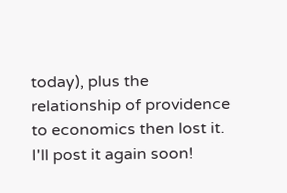today), plus the relationship of providence to economics then lost it. I'll post it again soon!